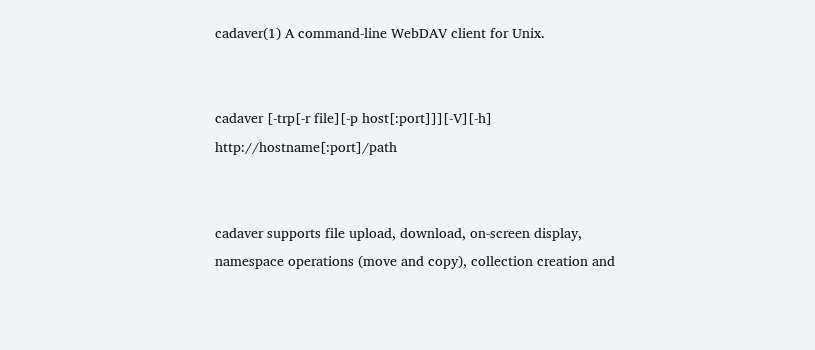cadaver(1) A command-line WebDAV client for Unix.


cadaver [-trp[-r file][-p host[:port]]][-V][-h] http://hostname[:port]/path


cadaver supports file upload, download, on-screen display, namespace operations (move and copy), collection creation and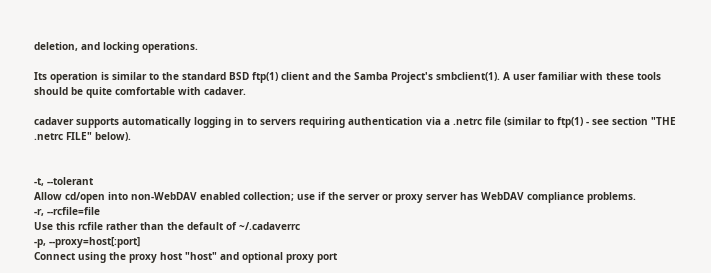deletion, and locking operations.

Its operation is similar to the standard BSD ftp(1) client and the Samba Project's smbclient(1). A user familiar with these tools should be quite comfortable with cadaver.

cadaver supports automatically logging in to servers requiring authentication via a .netrc file (similar to ftp(1) - see section "THE .netrc FILE" below).


-t, --tolerant
Allow cd/open into non-WebDAV enabled collection; use if the server or proxy server has WebDAV compliance problems.
-r, --rcfile=file
Use this rcfile rather than the default of ~/.cadaverrc
-p, --proxy=host[:port]
Connect using the proxy host "host" and optional proxy port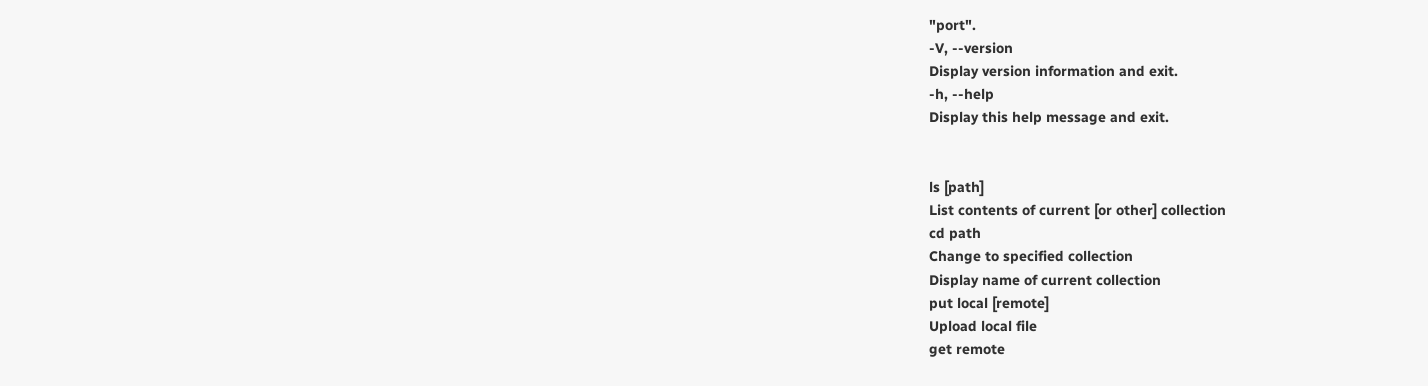"port".
-V, --version
Display version information and exit.
-h, --help
Display this help message and exit.


ls [path]
List contents of current [or other] collection
cd path
Change to specified collection
Display name of current collection
put local [remote]
Upload local file
get remote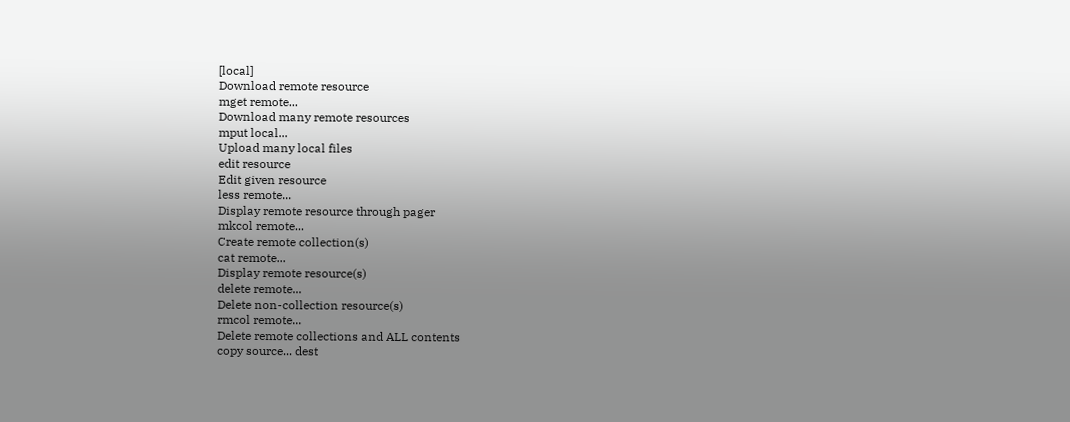[local]
Download remote resource
mget remote...
Download many remote resources
mput local...
Upload many local files
edit resource
Edit given resource
less remote...
Display remote resource through pager
mkcol remote...
Create remote collection(s)
cat remote...
Display remote resource(s)
delete remote...
Delete non-collection resource(s)
rmcol remote...
Delete remote collections and ALL contents
copy source... dest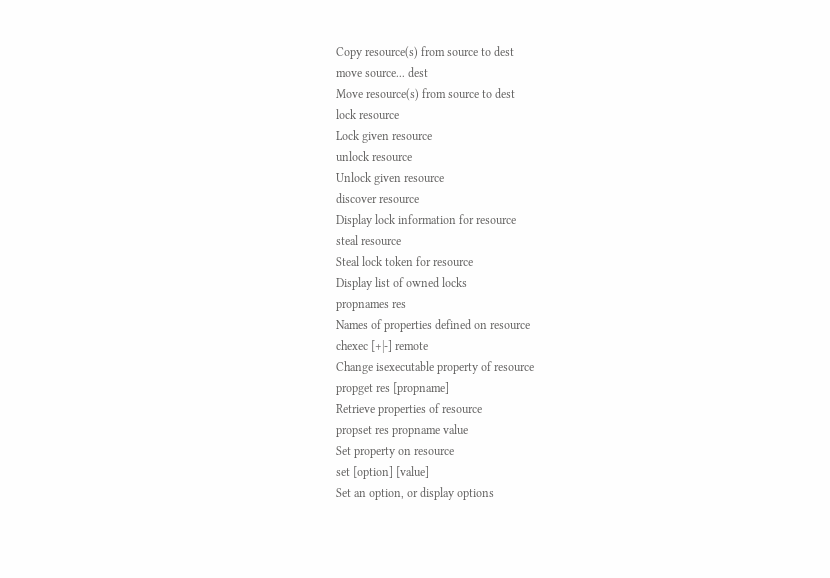Copy resource(s) from source to dest
move source... dest
Move resource(s) from source to dest
lock resource
Lock given resource
unlock resource
Unlock given resource
discover resource
Display lock information for resource
steal resource
Steal lock token for resource
Display list of owned locks
propnames res
Names of properties defined on resource
chexec [+|-] remote
Change isexecutable property of resource
propget res [propname]
Retrieve properties of resource
propset res propname value
Set property on resource
set [option] [value]
Set an option, or display options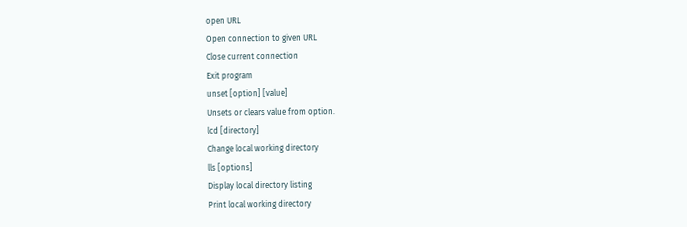open URL
Open connection to given URL
Close current connection
Exit program
unset [option] [value]
Unsets or clears value from option.
lcd [directory]
Change local working directory
lls [options]
Display local directory listing
Print local working directory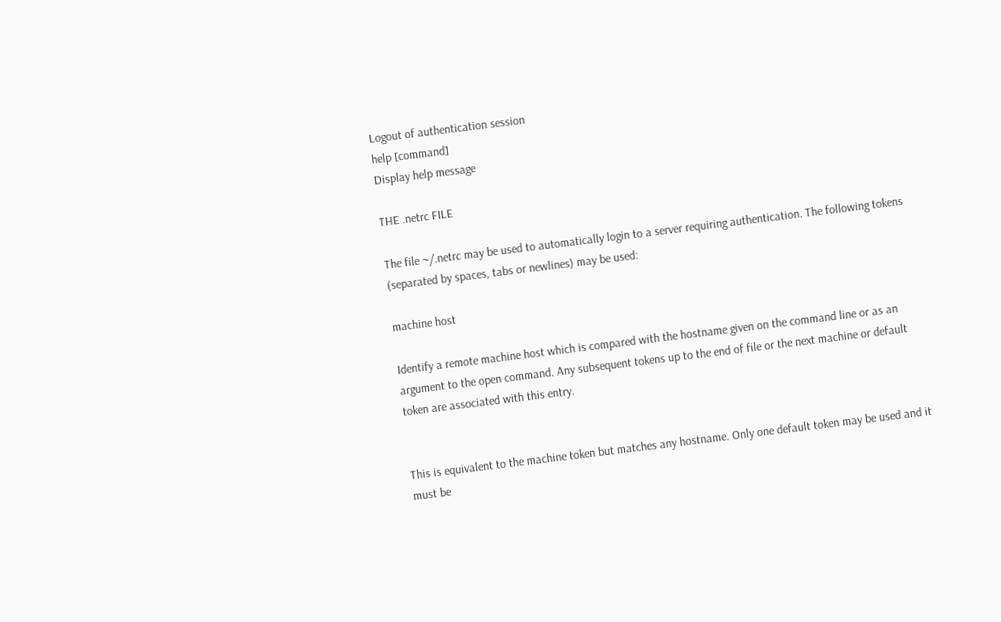Logout of authentication session
help [command]
Display help message

THE .netrc FILE

The file ~/.netrc may be used to automatically login to a server requiring authentication. The following tokens (separated by spaces, tabs or newlines) may be used:

machine host

Identify a remote machine host which is compared with the hostname given on the command line or as an argument to the open command. Any subsequent tokens up to the end of file or the next machine or default token are associated with this entry.


This is equivalent to the machine token but matches any hostname. Only one default token may be used and it must be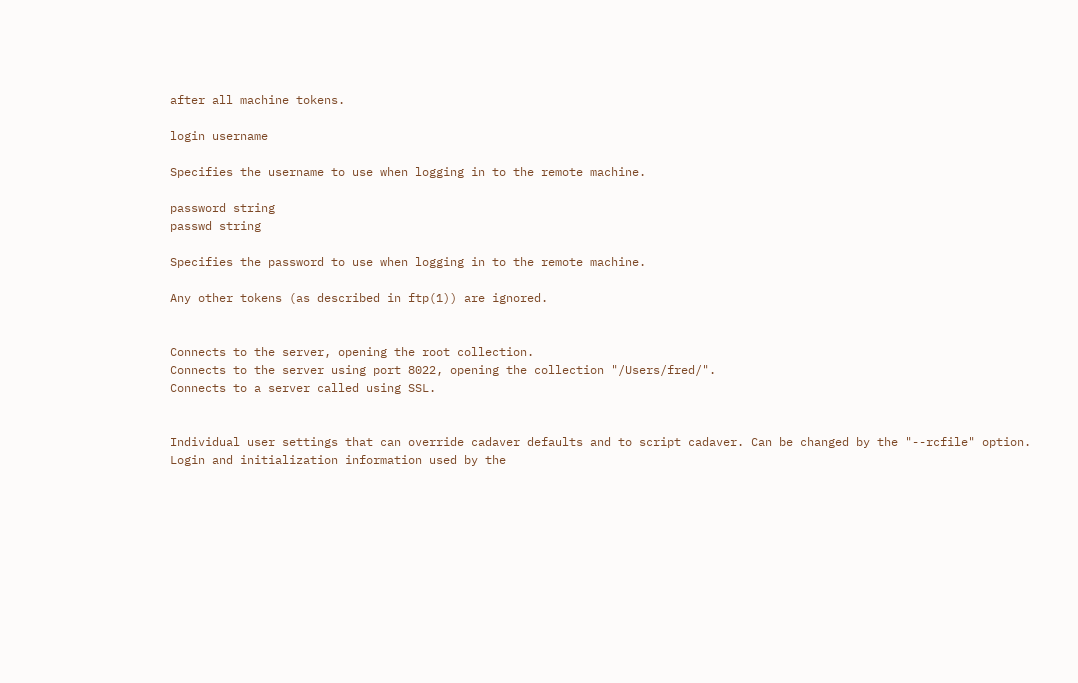after all machine tokens.

login username

Specifies the username to use when logging in to the remote machine.

password string
passwd string

Specifies the password to use when logging in to the remote machine.

Any other tokens (as described in ftp(1)) are ignored.


Connects to the server, opening the root collection.
Connects to the server using port 8022, opening the collection "/Users/fred/".
Connects to a server called using SSL.


Individual user settings that can override cadaver defaults and to script cadaver. Can be changed by the "--rcfile" option.
Login and initialization information used by the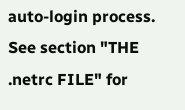auto-login process. See section "THE .netrc FILE" for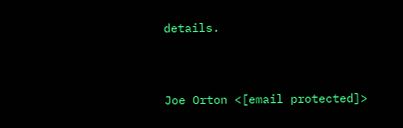details.


Joe Orton <[email protected]>